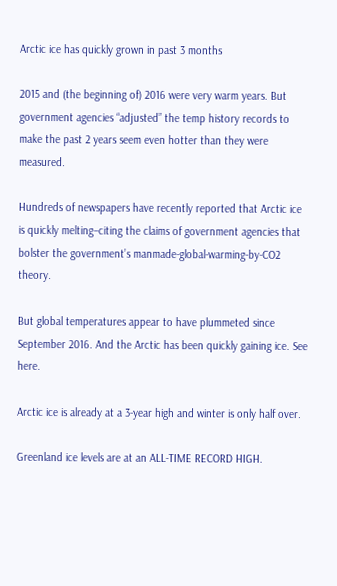Arctic ice has quickly grown in past 3 months

2015 and (the beginning of) 2016 were very warm years. But government agencies “adjusted” the temp history records to make the past 2 years seem even hotter than they were measured.

Hundreds of newspapers have recently reported that Arctic ice is quickly melting–citing the claims of government agencies that bolster the government’s manmade-global-warming-by-CO2 theory.

But global temperatures appear to have plummeted since September 2016. And the Arctic has been quickly gaining ice. See here.

Arctic ice is already at a 3-year high and winter is only half over.

Greenland ice levels are at an ALL-TIME RECORD HIGH.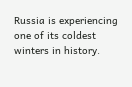Russia is experiencing one of its coldest winters in history.